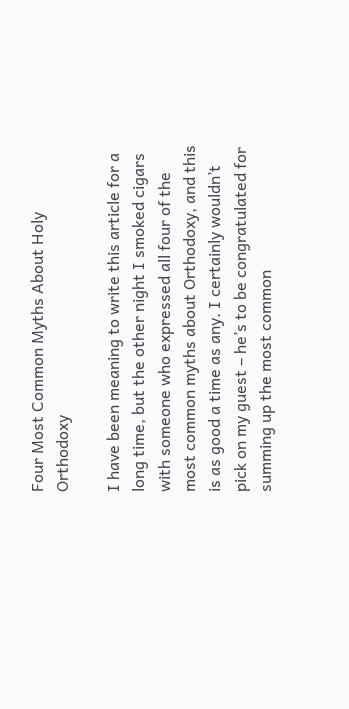Four Most Common Myths About Holy Orthodoxy

I have been meaning to write this article for a long time, but the other night I smoked cigars with someone who expressed all four of the most common myths about Orthodoxy, and this is as good a time as any. I certainly wouldn’t pick on my guest – he’s to be congratulated for summing up the most common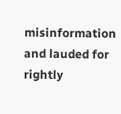misinformation and lauded for rightly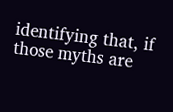identifying that, if those myths are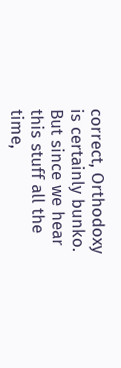correct, Orthodoxy is certainly bunko. But since we hear this stuff all the time,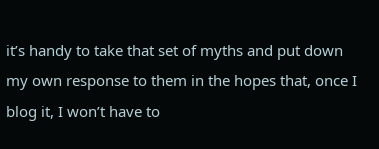it’s handy to take that set of myths and put down my own response to them in the hopes that, once I blog it, I won’t have to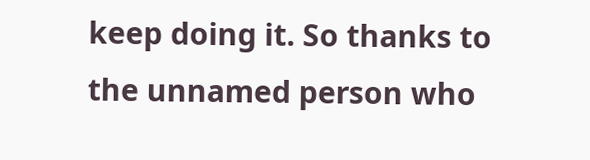keep doing it. So thanks to the unnamed person who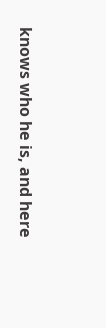knows who he is, and here